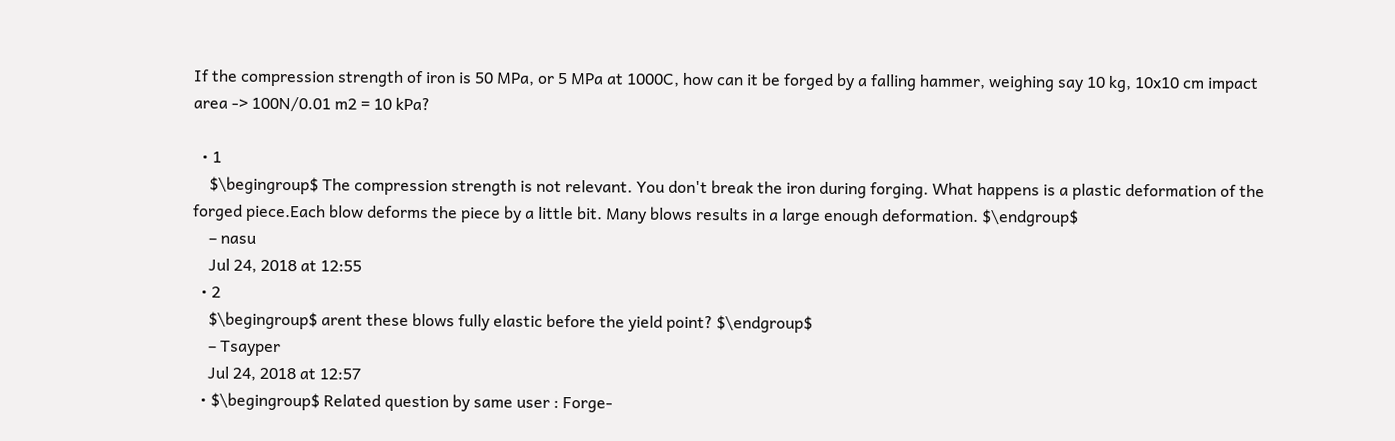If the compression strength of iron is 50 MPa, or 5 MPa at 1000C, how can it be forged by a falling hammer, weighing say 10 kg, 10x10 cm impact area -> 100N/0.01 m2 = 10 kPa?

  • 1
    $\begingroup$ The compression strength is not relevant. You don't break the iron during forging. What happens is a plastic deformation of the forged piece.Each blow deforms the piece by a little bit. Many blows results in a large enough deformation. $\endgroup$
    – nasu
    Jul 24, 2018 at 12:55
  • 2
    $\begingroup$ arent these blows fully elastic before the yield point? $\endgroup$
    – Tsayper
    Jul 24, 2018 at 12:57
  • $\begingroup$ Related question by same user : Forge-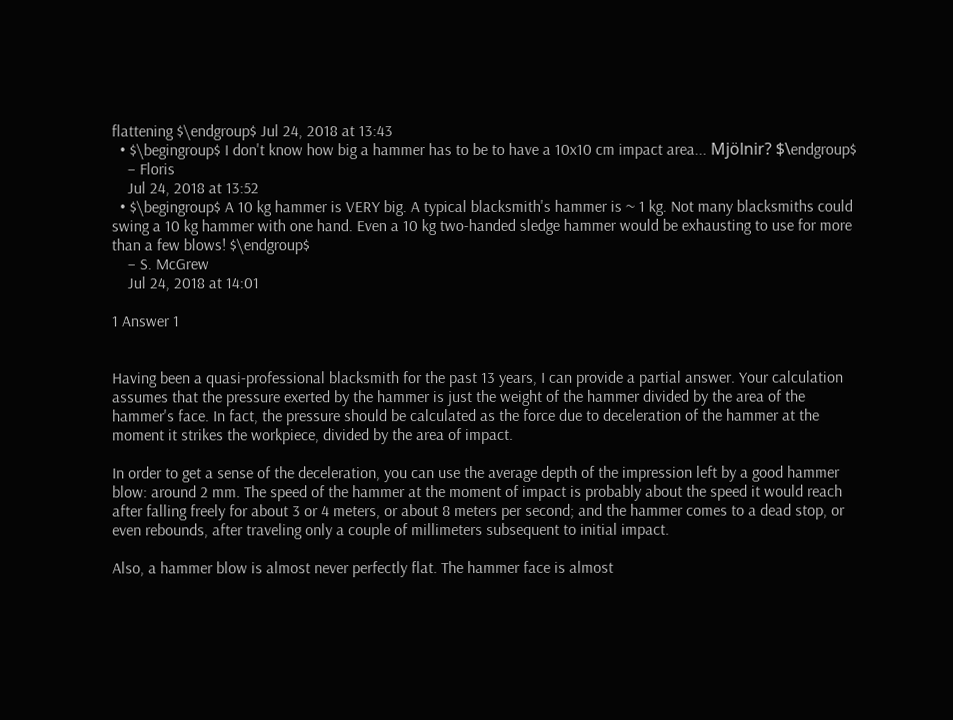flattening $\endgroup$ Jul 24, 2018 at 13:43
  • $\begingroup$ I don't know how big a hammer has to be to have a 10x10 cm impact area... Mjölnir? $\endgroup$
    – Floris
    Jul 24, 2018 at 13:52
  • $\begingroup$ A 10 kg hammer is VERY big. A typical blacksmith's hammer is ~ 1 kg. Not many blacksmiths could swing a 10 kg hammer with one hand. Even a 10 kg two-handed sledge hammer would be exhausting to use for more than a few blows! $\endgroup$
    – S. McGrew
    Jul 24, 2018 at 14:01

1 Answer 1


Having been a quasi-professional blacksmith for the past 13 years, I can provide a partial answer. Your calculation assumes that the pressure exerted by the hammer is just the weight of the hammer divided by the area of the hammer's face. In fact, the pressure should be calculated as the force due to deceleration of the hammer at the moment it strikes the workpiece, divided by the area of impact.

In order to get a sense of the deceleration, you can use the average depth of the impression left by a good hammer blow: around 2 mm. The speed of the hammer at the moment of impact is probably about the speed it would reach after falling freely for about 3 or 4 meters, or about 8 meters per second; and the hammer comes to a dead stop, or even rebounds, after traveling only a couple of millimeters subsequent to initial impact.

Also, a hammer blow is almost never perfectly flat. The hammer face is almost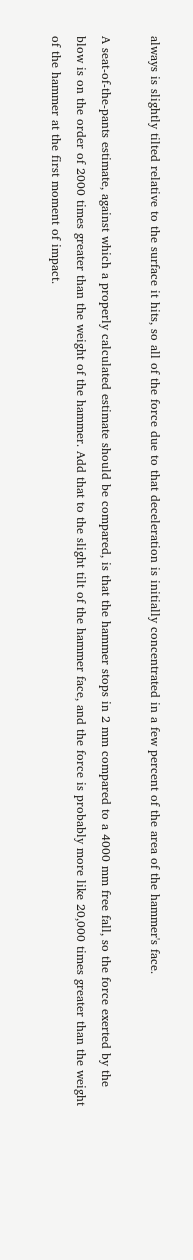always is slightly tilted relative to the surface it hits, so all of the force due to that deceleration is initially concentrated in a few percent of the area of the hammer's face.

A seat-of-the-pants estimate, against which a properly calculated estimate should be compared, is that the hammer stops in 2 mm compared to a 4000 mm free fall, so the force exerted by the blow is on the order of 2000 times greater than the weight of the hammer. Add that to the slight tilt of the hammer face, and the force is probably more like 20,000 times greater than the weight of the hammer at the first moment of impact.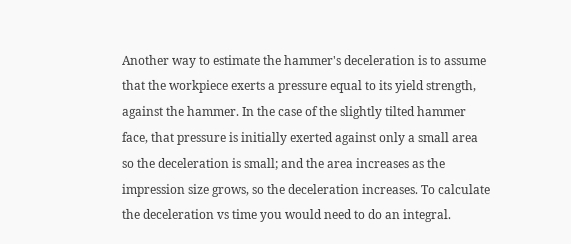Another way to estimate the hammer's deceleration is to assume that the workpiece exerts a pressure equal to its yield strength, against the hammer. In the case of the slightly tilted hammer face, that pressure is initially exerted against only a small area so the deceleration is small; and the area increases as the impression size grows, so the deceleration increases. To calculate the deceleration vs time you would need to do an integral.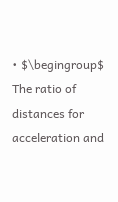• $\begingroup$ The ratio of distances for acceleration and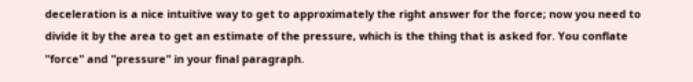deceleration is a nice intuitive way to get to approximately the right answer for the force; now you need to divide it by the area to get an estimate of the pressure, which is the thing that is asked for. You conflate "force" and "pressure" in your final paragraph.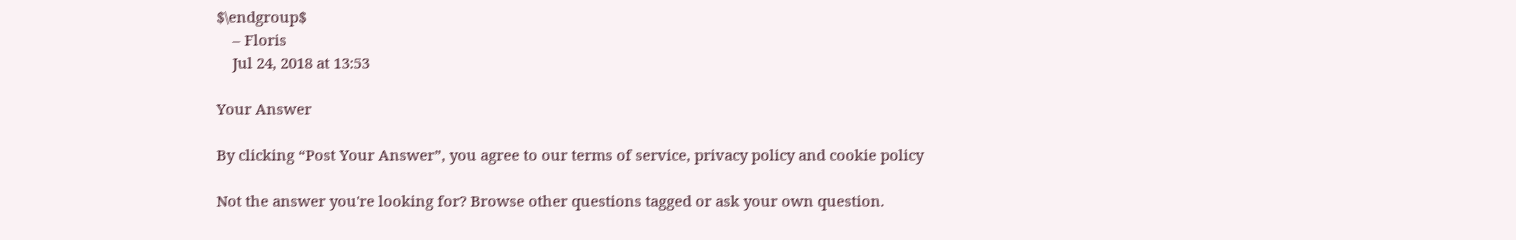$\endgroup$
    – Floris
    Jul 24, 2018 at 13:53

Your Answer

By clicking “Post Your Answer”, you agree to our terms of service, privacy policy and cookie policy

Not the answer you're looking for? Browse other questions tagged or ask your own question.